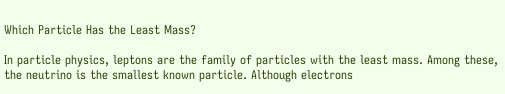Which Particle Has the Least Mass?

In particle physics, leptons are the family of particles with the least mass. Among these, the neutrino is the smallest known particle. Although electrons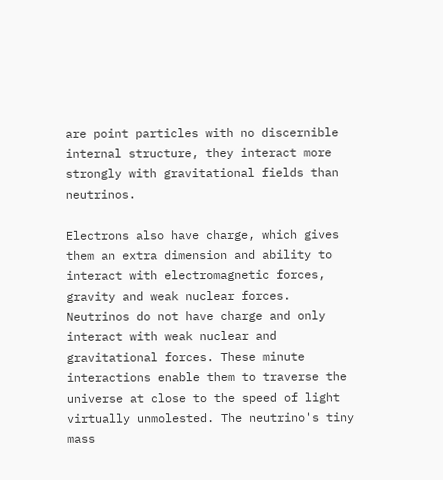are point particles with no discernible internal structure, they interact more strongly with gravitational fields than neutrinos.

Electrons also have charge, which gives them an extra dimension and ability to interact with electromagnetic forces, gravity and weak nuclear forces. Neutrinos do not have charge and only interact with weak nuclear and gravitational forces. These minute interactions enable them to traverse the universe at close to the speed of light virtually unmolested. The neutrino's tiny mass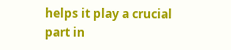helps it play a crucial part in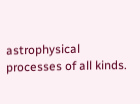astrophysical processes of all kinds.